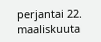perjantai 22. maaliskuuta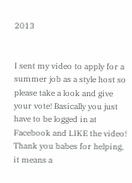2013


I sent my video to apply for a summer job as a style host so please take a look and give your vote! Basically you just have to be logged in at Facebook and LIKE the video! Thank you babes for helping, it means a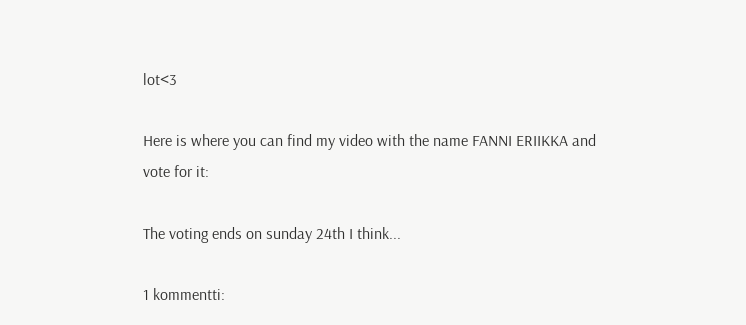lot<3

Here is where you can find my video with the name FANNI ERIIKKA and vote for it:

The voting ends on sunday 24th I think...

1 kommentti: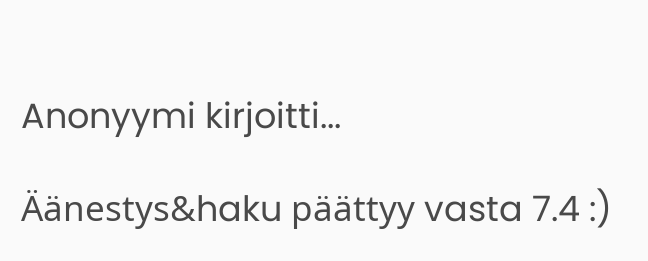Anonyymi kirjoitti...

Äänestys&haku päättyy vasta 7.4 :)